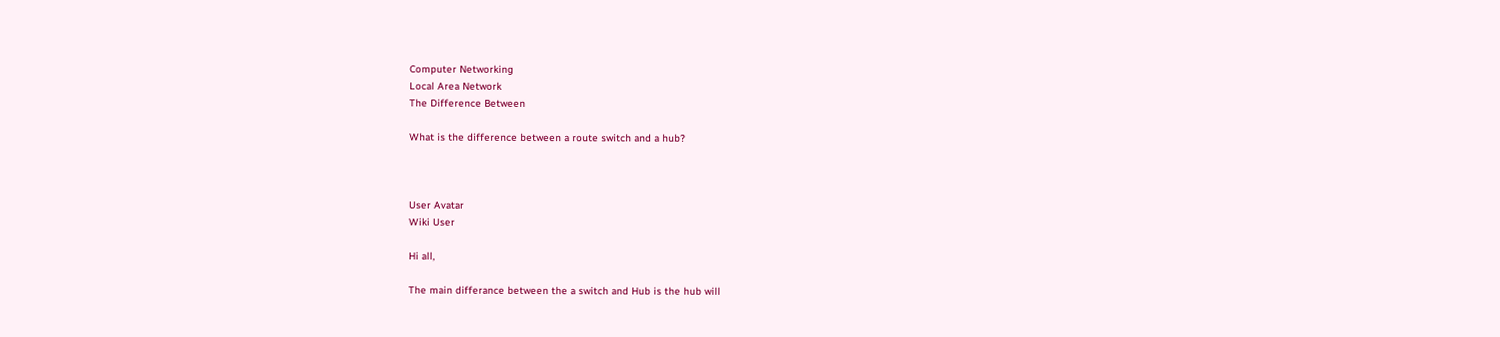Computer Networking
Local Area Network
The Difference Between

What is the difference between a route switch and a hub?



User Avatar
Wiki User

Hi all,

The main differance between the a switch and Hub is the hub will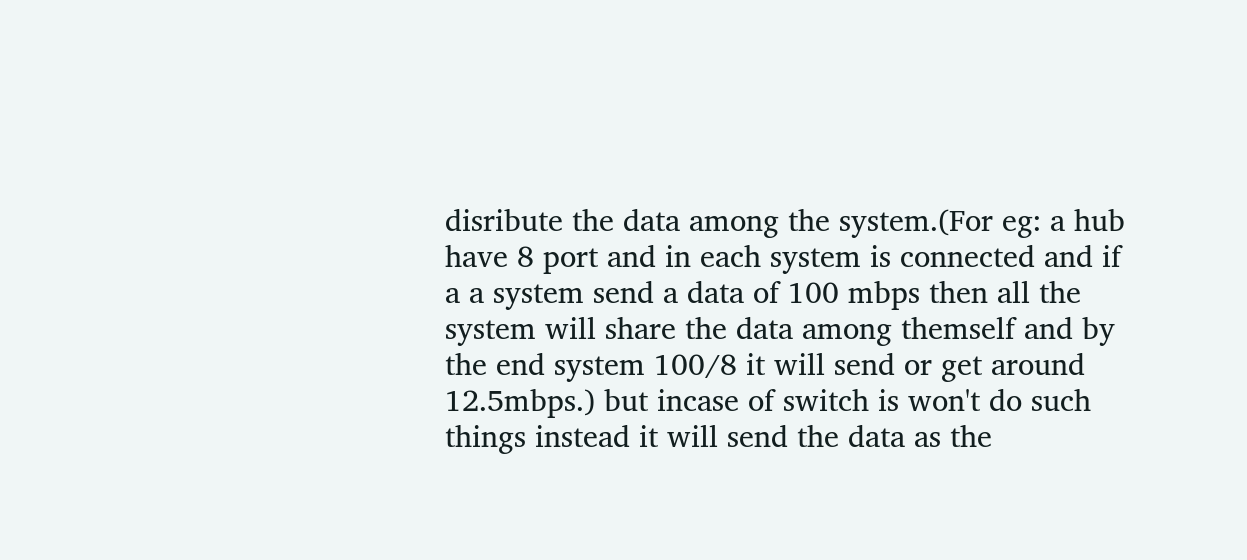disribute the data among the system.(For eg: a hub have 8 port and in each system is connected and if a a system send a data of 100 mbps then all the system will share the data among themself and by the end system 100/8 it will send or get around 12.5mbps.) but incase of switch is won't do such things instead it will send the data as the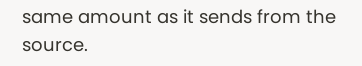same amount as it sends from the source.